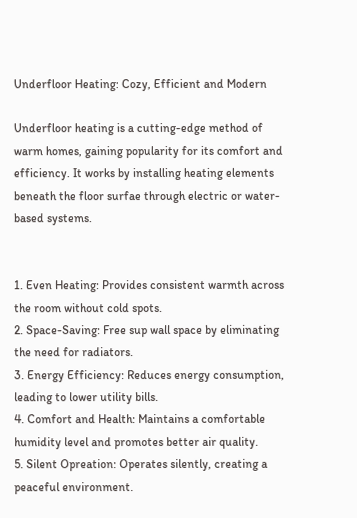Underfloor Heating: Cozy, Efficient and Modern

Underfloor heating is a cutting-edge method of warm homes, gaining popularity for its comfort and efficiency. It works by installing heating elements beneath the floor surfae through electric or water-based systems.


1. Even Heating: Provides consistent warmth across the room without cold spots.
2. Space-Saving: Free sup wall space by eliminating the need for radiators.
3. Energy Efficiency: Reduces energy consumption, leading to lower utility bills.
4. Comfort and Health: Maintains a comfortable humidity level and promotes better air quality.
5. Silent Opreation: Operates silently, creating a peaceful environment.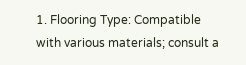1. Flooring Type: Compatible with various materials; consult a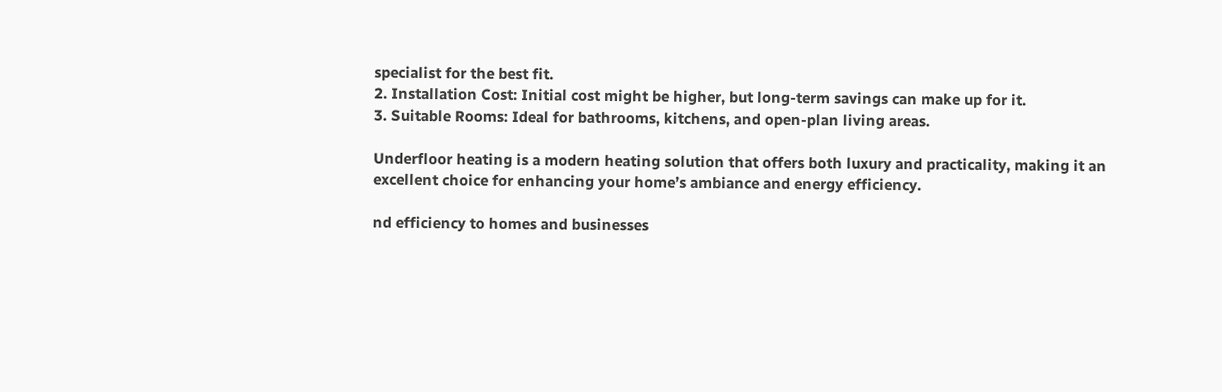specialist for the best fit.
2. Installation Cost: Initial cost might be higher, but long-term savings can make up for it.
3. Suitable Rooms: Ideal for bathrooms, kitchens, and open-plan living areas.

Underfloor heating is a modern heating solution that offers both luxury and practicality, making it an excellent choice for enhancing your home’s ambiance and energy efficiency.

nd efficiency to homes and businesses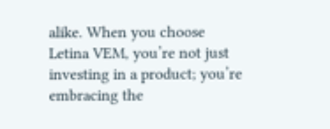alike. When you choose Letina VEM, you’re not just investing in a product; you’re embracing the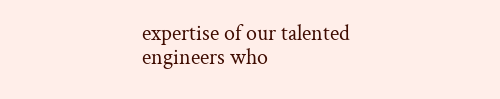expertise of our talented engineers who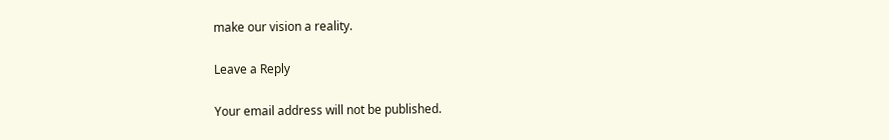make our vision a reality.

Leave a Reply

Your email address will not be published.